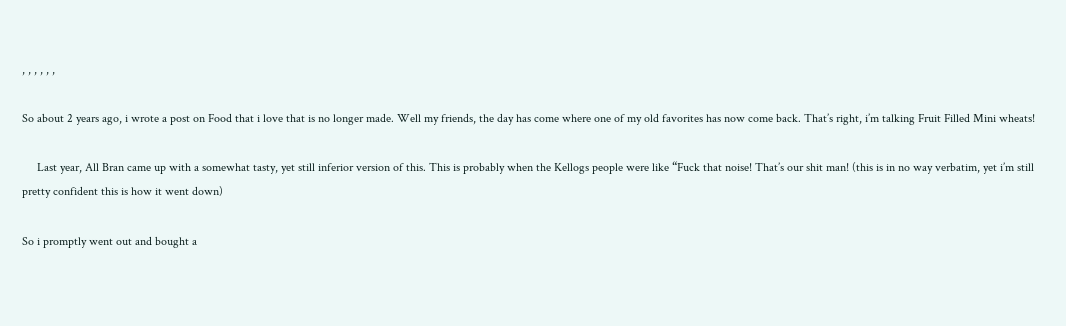, , , , , ,

So about 2 years ago, i wrote a post on Food that i love that is no longer made. Well my friends, the day has come where one of my old favorites has now come back. That’s right, i’m talking Fruit Filled Mini wheats!

     Last year, All Bran came up with a somewhat tasty, yet still inferior version of this. This is probably when the Kellogs people were like “Fuck that noise! That’s our shit man! (this is in no way verbatim, yet i’m still pretty confident this is how it went down)

So i promptly went out and bought a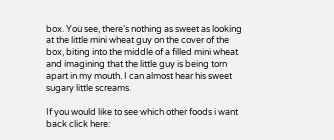box. You see, there’s nothing as sweet as looking at the little mini wheat guy on the cover of the box, biting into the middle of a filled mini wheat and imagining that the little guy is being torn apart in my mouth. I can almost hear his sweet sugary little screams.

If you would like to see which other foods i want back click here: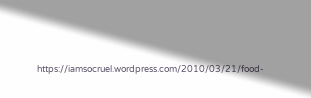https://iamsocruel.wordpress.com/2010/03/21/food-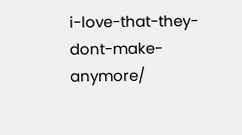i-love-that-they-dont-make-anymore/